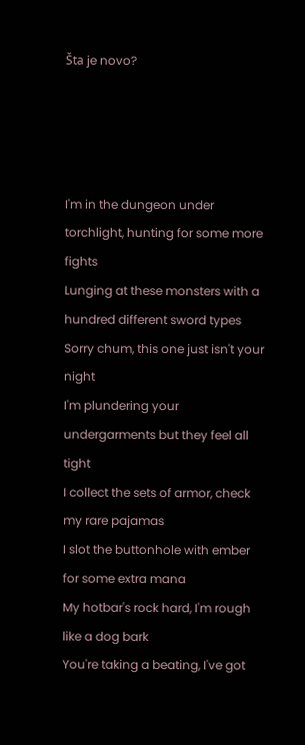Šta je novo?




I'm in the dungeon under torchlight, hunting for some more fights
Lunging at these monsters with a hundred different sword types
Sorry chum, this one just isn't your night
I'm plundering your undergarments but they feel all tight
I collect the sets of armor, check my rare pajamas
I slot the buttonhole with ember for some extra mana
My hotbar's rock hard, I'm rough like a dog bark
You're taking a beating, I've got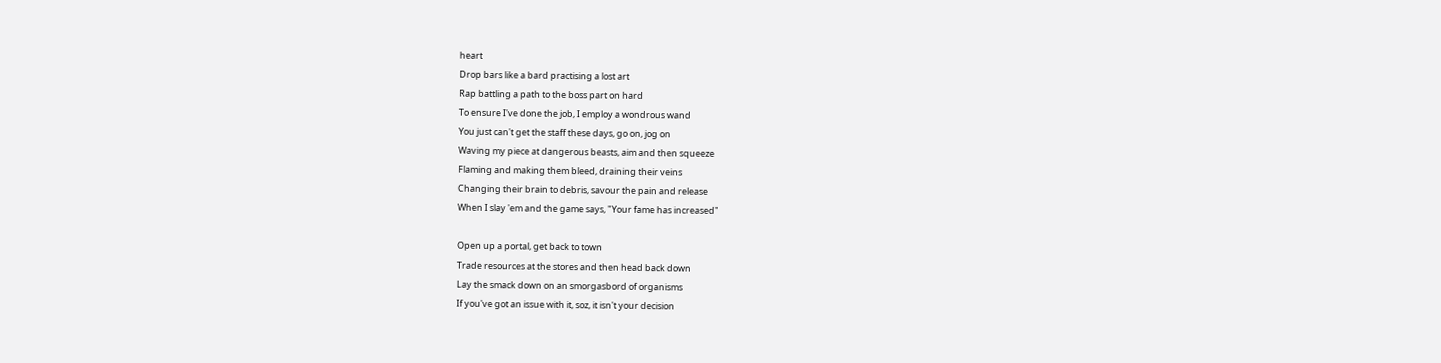heart
Drop bars like a bard practising a lost art
Rap battling a path to the boss part on hard
To ensure I've done the job, I employ a wondrous wand
You just can't get the staff these days, go on, jog on
Waving my piece at dangerous beasts, aim and then squeeze
Flaming and making them bleed, draining their veins
Changing their brain to debris, savour the pain and release
When I slay 'em and the game says, "Your fame has increased"

Open up a portal, get back to town
Trade resources at the stores and then head back down
Lay the smack down on an smorgasbord of organisms
If you've got an issue with it, soz, it isn't your decision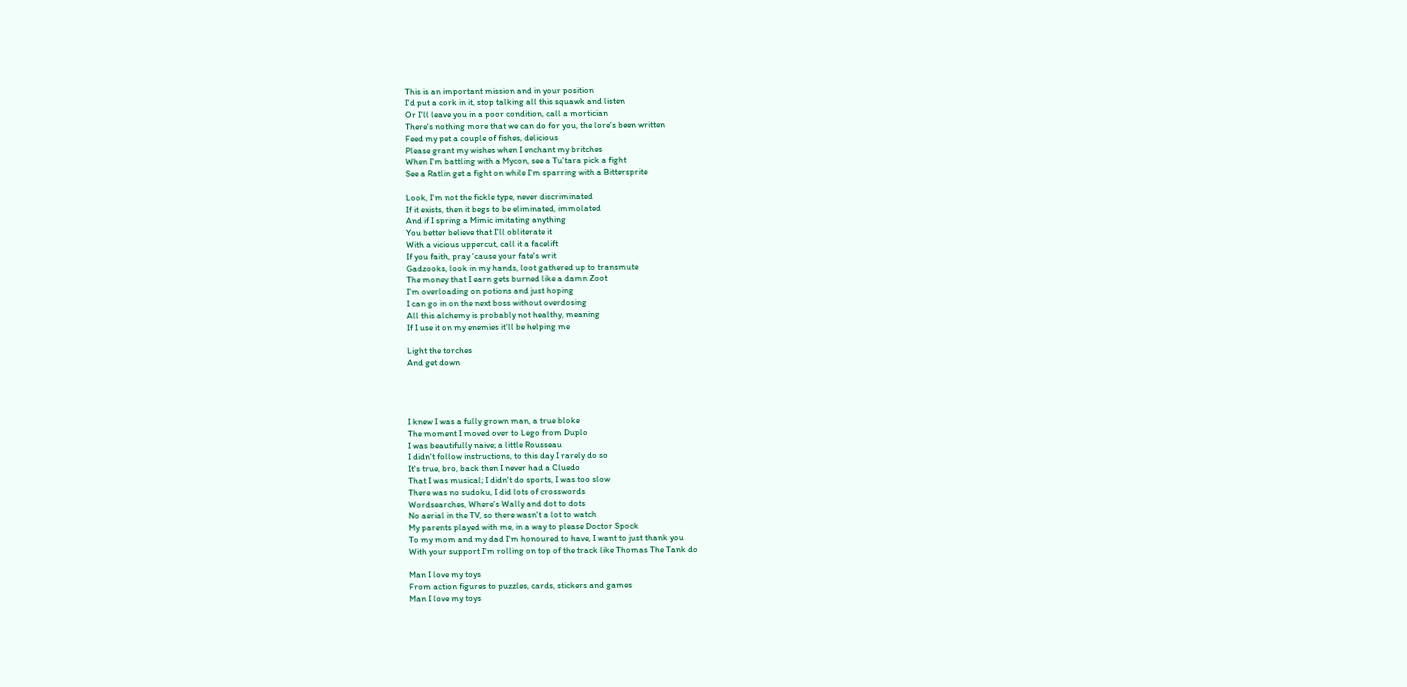This is an important mission and in your position
I'd put a cork in it, stop talking all this squawk and listen
Or I'll leave you in a poor condition, call a mortician
There's nothing more that we can do for you, the lore's been written
Feed my pet a couple of fishes, delicious
Please grant my wishes when I enchant my britches
When I'm battling with a Mycon, see a Tu'tara pick a fight
See a Ratlin get a fight on while I'm sparring with a Bittersprite

Look, I'm not the fickle type, never discriminated
If it exists, then it begs to be eliminated, immolated
And if I spring a Mimic imitating anything
You better believe that I'll obliterate it
With a vicious uppercut, call it a facelift
If you faith, pray 'cause your fate's writ
Gadzooks, look in my hands, loot gathered up to transmute
The money that I earn gets burned like a damn Zoot
I'm overloading on potions and just hoping
I can go in on the next boss without overdosing
All this alchemy is probably not healthy, meaning
If I use it on my enemies it'll be helping me

Light the torches
And get down




I knew I was a fully grown man, a true bloke
The moment I moved over to Lego from Duplo
I was beautifully naive; a little Rousseau
I didn't follow instructions, to this day I rarely do so
It's true, bro, back then I never had a Cluedo
That I was musical; I didn't do sports, I was too slow
There was no sudoku, I did lots of crosswords
Wordsearches, Where's Wally and dot to dots
No aerial in the TV, so there wasn't a lot to watch
My parents played with me, in a way to please Doctor Spock
To my mom and my dad I'm honoured to have, I want to just thank you
With your support I'm rolling on top of the track like Thomas The Tank do

Man I love my toys
From action figures to puzzles, cards, stickers and games
Man I love my toys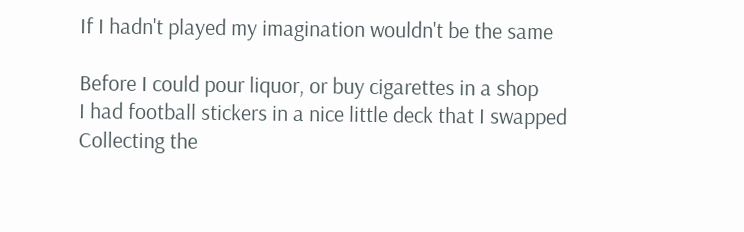If I hadn't played my imagination wouldn't be the same

Before I could pour liquor, or buy cigarettes in a shop
I had football stickers in a nice little deck that I swapped
Collecting the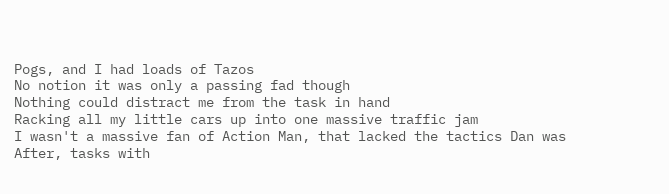Pogs, and I had loads of Tazos
No notion it was only a passing fad though
Nothing could distract me from the task in hand
Racking all my little cars up into one massive traffic jam
I wasn't a massive fan of Action Man, that lacked the tactics Dan was
After, tasks with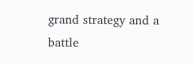grand strategy and a battle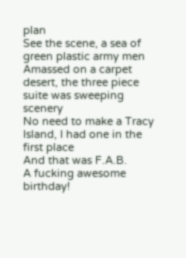plan
See the scene, a sea of green plastic army men
Amassed on a carpet desert, the three piece suite was sweeping scenery
No need to make a Tracy Island, I had one in the first place
And that was F.A.B.
A fucking awesome birthday!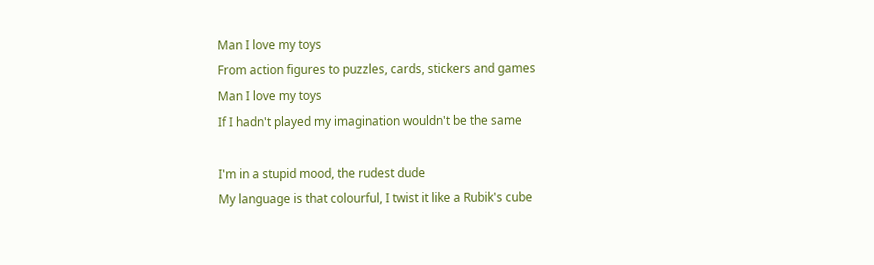Man I love my toys
From action figures to puzzles, cards, stickers and games
Man I love my toys
If I hadn't played my imagination wouldn't be the same

I'm in a stupid mood, the rudest dude
My language is that colourful, I twist it like a Rubik's cube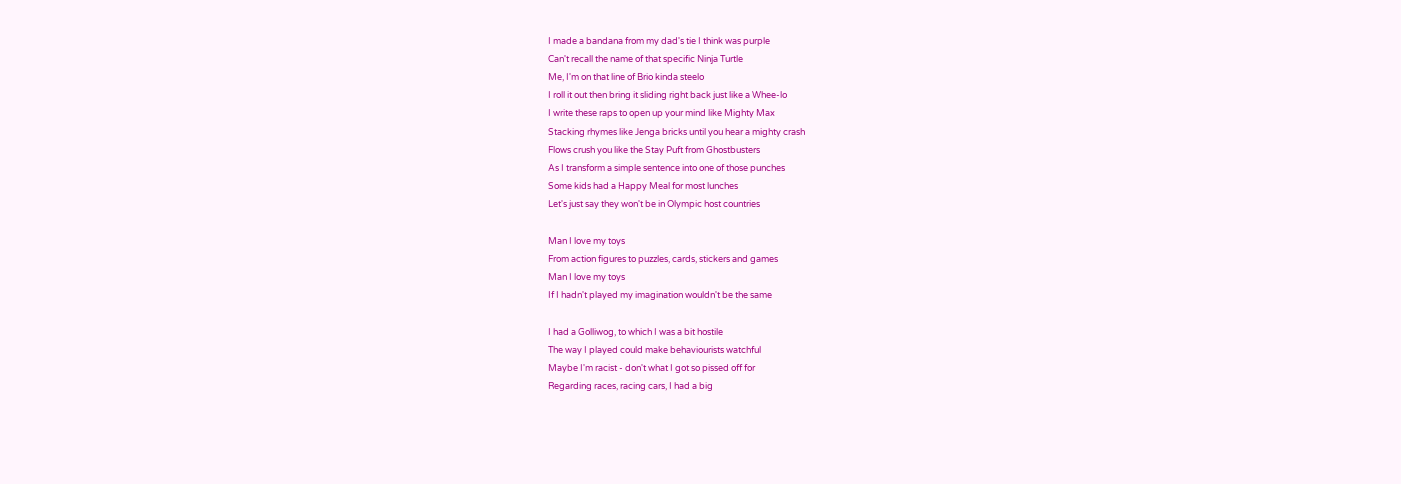I made a bandana from my dad's tie I think was purple
Can't recall the name of that specific Ninja Turtle
Me, I'm on that line of Brio kinda steelo
I roll it out then bring it sliding right back just like a Whee-lo
I write these raps to open up your mind like Mighty Max
Stacking rhymes like Jenga bricks until you hear a mighty crash
Flows crush you like the Stay Puft from Ghostbusters
As I transform a simple sentence into one of those punches
Some kids had a Happy Meal for most lunches
Let's just say they won't be in Olympic host countries

Man I love my toys
From action figures to puzzles, cards, stickers and games
Man I love my toys
If I hadn't played my imagination wouldn't be the same

I had a Golliwog, to which I was a bit hostile
The way I played could make behaviourists watchful
Maybe I'm racist - don't what I got so pissed off for
Regarding races, racing cars, I had a big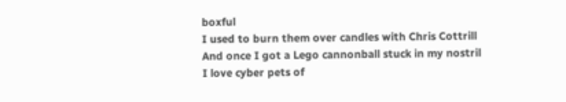boxful
I used to burn them over candles with Chris Cottrill
And once I got a Lego cannonball stuck in my nostril
I love cyber pets of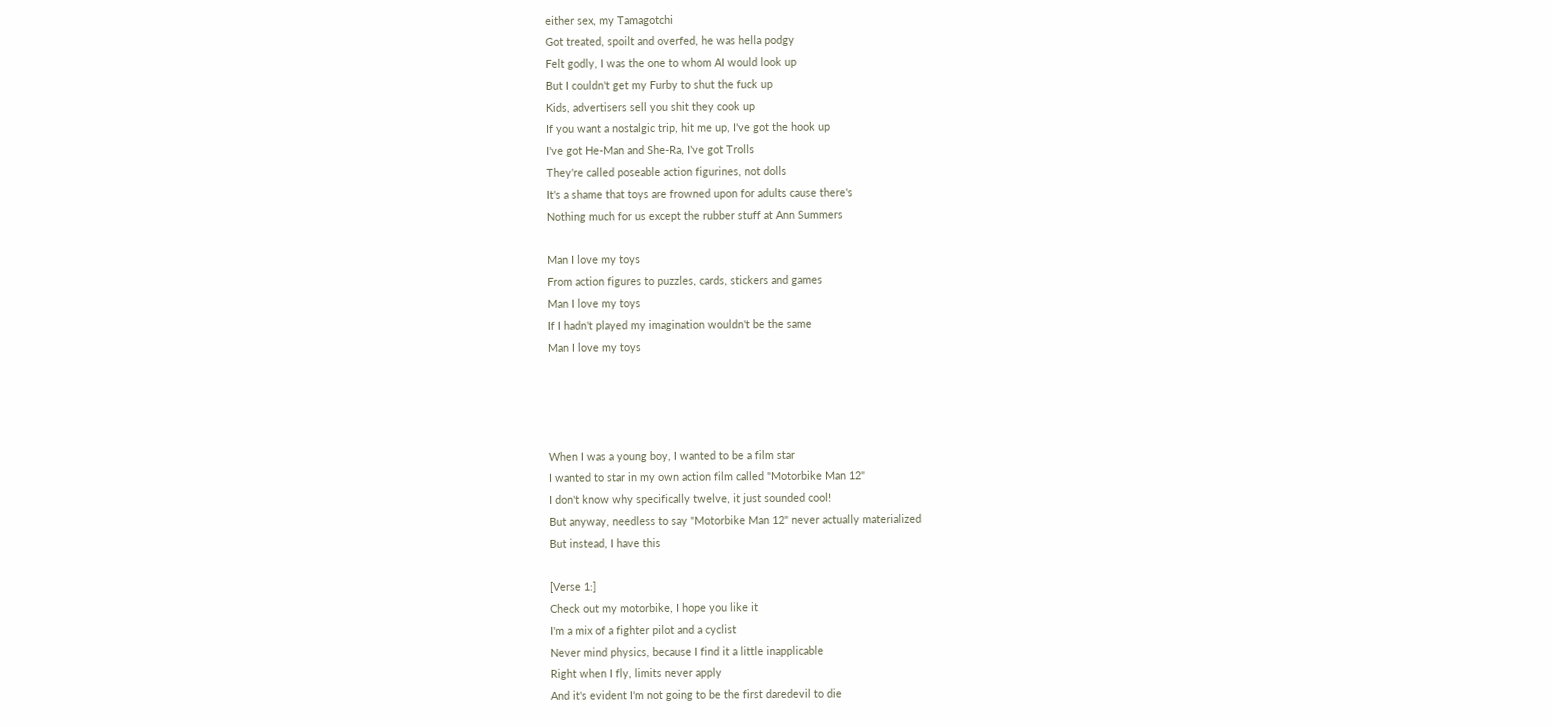either sex, my Tamagotchi
Got treated, spoilt and overfed, he was hella podgy
Felt godly, I was the one to whom AI would look up
But I couldn't get my Furby to shut the fuck up
Kids, advertisers sell you shit they cook up
If you want a nostalgic trip, hit me up, I've got the hook up
I've got He-Man and She-Ra, I've got Trolls
They're called poseable action figurines, not dolls
It's a shame that toys are frowned upon for adults cause there's
Nothing much for us except the rubber stuff at Ann Summers

Man I love my toys
From action figures to puzzles, cards, stickers and games
Man I love my toys
If I hadn't played my imagination wouldn't be the same
Man I love my toys




When I was a young boy, I wanted to be a film star
I wanted to star in my own action film called "Motorbike Man 12"
I don't know why specifically twelve, it just sounded cool!
But anyway, needless to say "Motorbike Man 12" never actually materialized
But instead, I have this

[Verse 1:]
Check out my motorbike, I hope you like it
I'm a mix of a fighter pilot and a cyclist
Never mind physics, because I find it a little inapplicable
Right when I fly, limits never apply
And it's evident I'm not going to be the first daredevil to die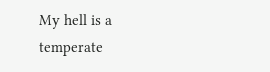My hell is a temperate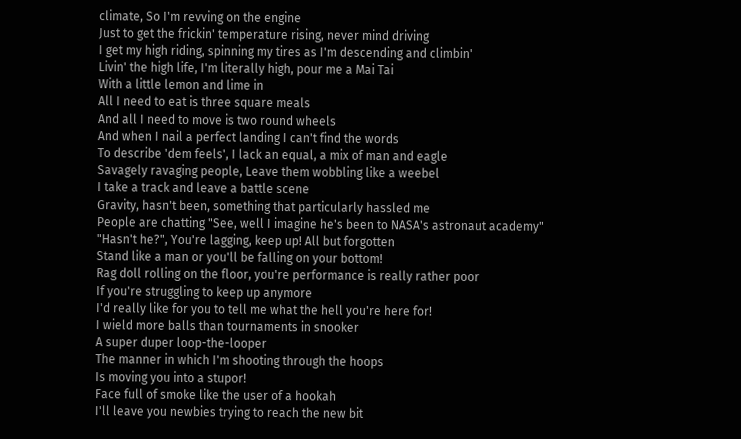climate, So I'm revving on the engine
Just to get the frickin' temperature rising, never mind driving
I get my high riding, spinning my tires as I'm descending and climbin'
Livin' the high life, I'm literally high, pour me a Mai Tai
With a little lemon and lime in
All I need to eat is three square meals
And all I need to move is two round wheels
And when I nail a perfect landing I can't find the words
To describe 'dem feels', I lack an equal, a mix of man and eagle
Savagely ravaging people, Leave them wobbling like a weebel
I take a track and leave a battle scene
Gravity, hasn't been, something that particularly hassled me
People are chatting "See, well I imagine he's been to NASA's astronaut academy"
"Hasn't he?", You're lagging, keep up! All but forgotten
Stand like a man or you'll be falling on your bottom!
Rag doll rolling on the floor, you're performance is really rather poor
If you're struggling to keep up anymore
I'd really like for you to tell me what the hell you're here for!
I wield more balls than tournaments in snooker
A super duper loop-the-looper
The manner in which I'm shooting through the hoops
Is moving you into a stupor!
Face full of smoke like the user of a hookah
I'll leave you newbies trying to reach the new bit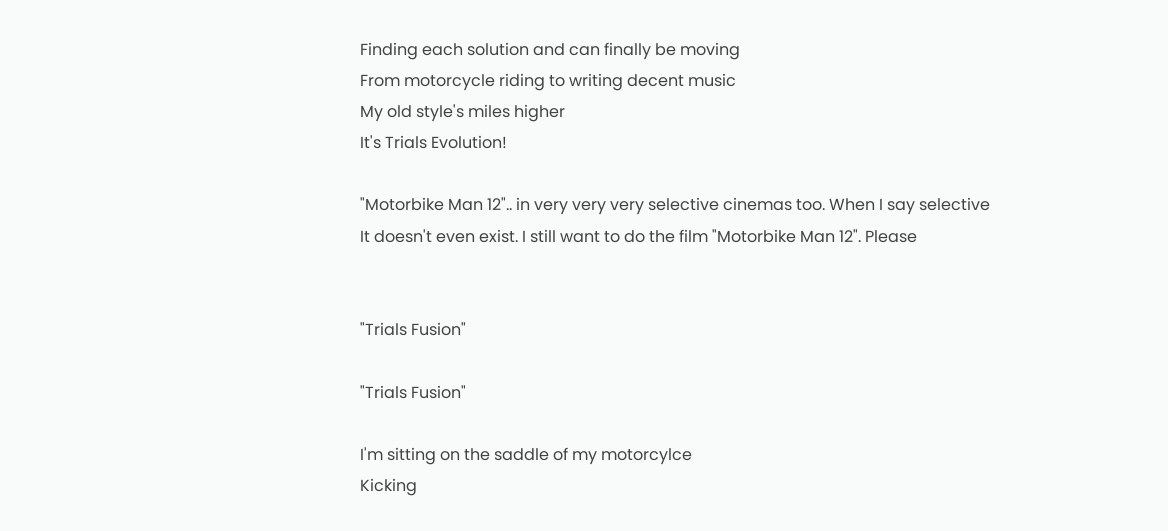Finding each solution and can finally be moving
From motorcycle riding to writing decent music
My old style's miles higher
It's Trials Evolution!

"Motorbike Man 12".. in very very very selective cinemas too. When I say selective
It doesn't even exist. I still want to do the film "Motorbike Man 12". Please


"Trials Fusion"

"Trials Fusion"

I'm sitting on the saddle of my motorcylce
Kicking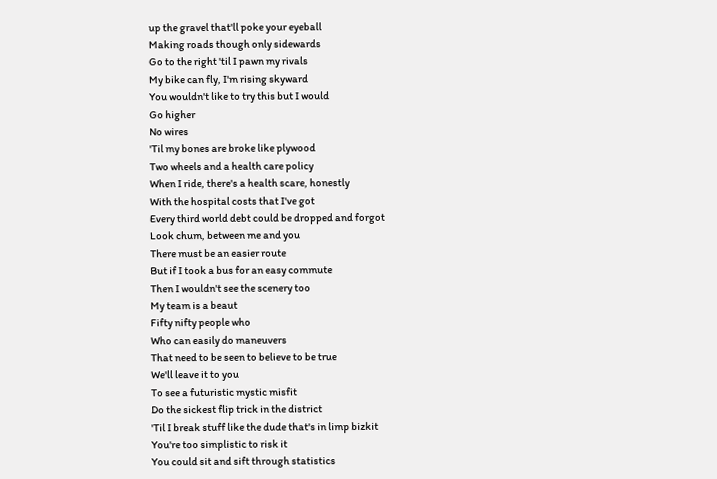up the gravel that'll poke your eyeball
Making roads though only sidewards
Go to the right 'til I pawn my rivals
My bike can fly, I'm rising skyward
You wouldn't like to try this but I would
Go higher
No wires
'Til my bones are broke like plywood
Two wheels and a health care policy
When I ride, there's a health scare, honestly
With the hospital costs that I've got
Every third world debt could be dropped and forgot
Look chum, between me and you
There must be an easier route
But if I took a bus for an easy commute
Then I wouldn't see the scenery too
My team is a beaut
Fifty nifty people who
Who can easily do maneuvers
That need to be seen to believe to be true
We'll leave it to you
To see a futuristic mystic misfit
Do the sickest flip trick in the district
'Til I break stuff like the dude that's in limp bizkit
You're too simplistic to risk it
You could sit and sift through statistics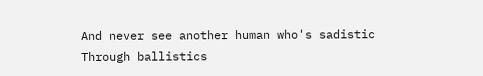And never see another human who's sadistic
Through ballistics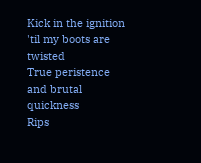Kick in the ignition 'til my boots are twisted
True peristence and brutal quickness
Rips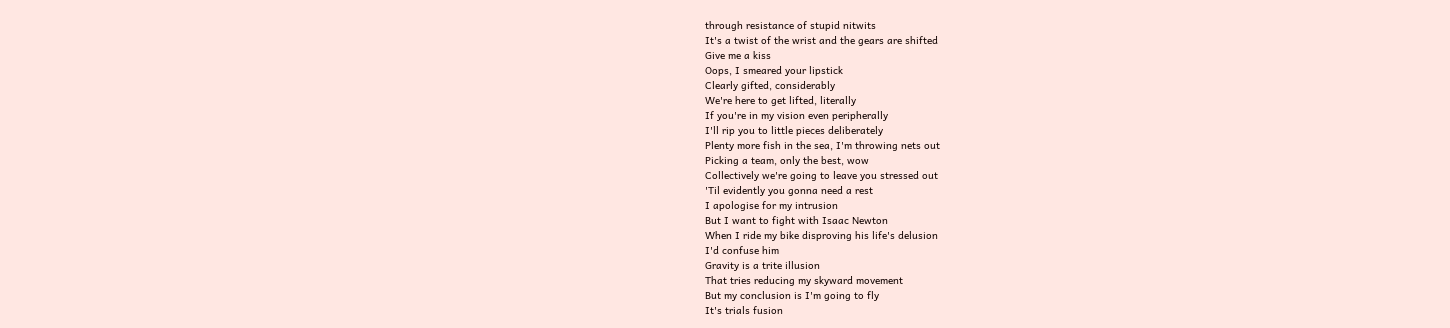through resistance of stupid nitwits
It's a twist of the wrist and the gears are shifted
Give me a kiss
Oops, I smeared your lipstick
Clearly gifted, considerably
We're here to get lifted, literally
If you're in my vision even peripherally
I'll rip you to little pieces deliberately
Plenty more fish in the sea, I'm throwing nets out
Picking a team, only the best, wow
Collectively we're going to leave you stressed out
'Til evidently you gonna need a rest
I apologise for my intrusion
But I want to fight with Isaac Newton
When I ride my bike disproving his life's delusion
I'd confuse him
Gravity is a trite illusion
That tries reducing my skyward movement
But my conclusion is I'm going to fly
It's trials fusion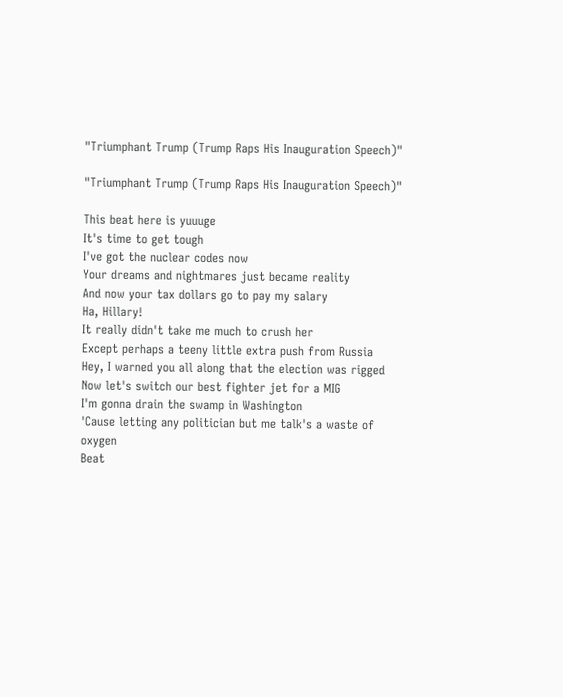"Triumphant Trump (Trump Raps His Inauguration Speech)"

"Triumphant Trump (Trump Raps His Inauguration Speech)"

This beat here is yuuuge
It's time to get tough
I've got the nuclear codes now
Your dreams and nightmares just became reality
And now your tax dollars go to pay my salary
Ha, Hillary!
It really didn't take me much to crush her
Except perhaps a teeny little extra push from Russia
Hey, I warned you all along that the election was rigged
Now let's switch our best fighter jet for a MIG
I'm gonna drain the swamp in Washington
'Cause letting any politician but me talk's a waste of oxygen
Beat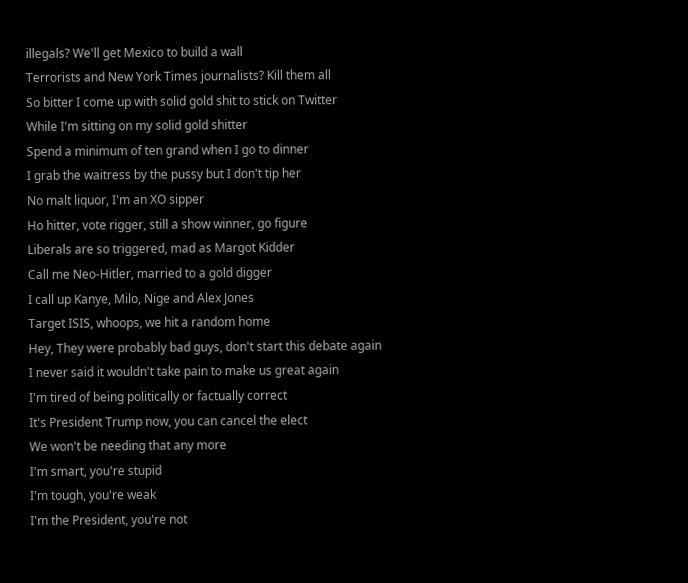illegals? We'll get Mexico to build a wall
Terrorists and New York Times journalists? Kill them all
So bitter I come up with solid gold shit to stick on Twitter
While I'm sitting on my solid gold shitter
Spend a minimum of ten grand when I go to dinner
I grab the waitress by the pussy but I don't tip her
No malt liquor, I'm an XO sipper
Ho hitter, vote rigger, still a show winner, go figure
Liberals are so triggered, mad as Margot Kidder
Call me Neo-Hitler, married to a gold digger
I call up Kanye, Milo, Nige and Alex Jones
Target ISIS, whoops, we hit a random home
Hey, They were probably bad guys, don't start this debate again
I never said it wouldn't take pain to make us great again
I'm tired of being politically or factually correct
It's President Trump now, you can cancel the elect
We won't be needing that any more
I'm smart, you're stupid
I'm tough, you're weak
I'm the President, you're not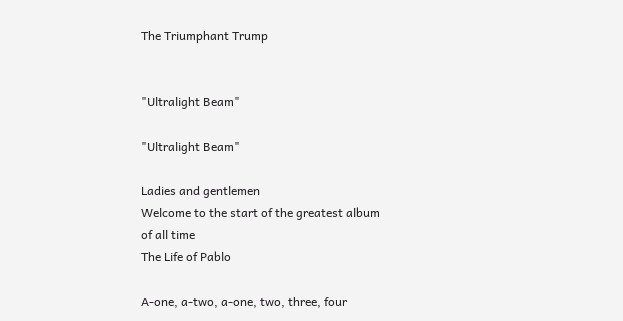The Triumphant Trump


"Ultralight Beam"

"Ultralight Beam"

Ladies and gentlemen
Welcome to the start of the greatest album of all time
The Life of Pablo

A-one, a-two, a-one, two, three, four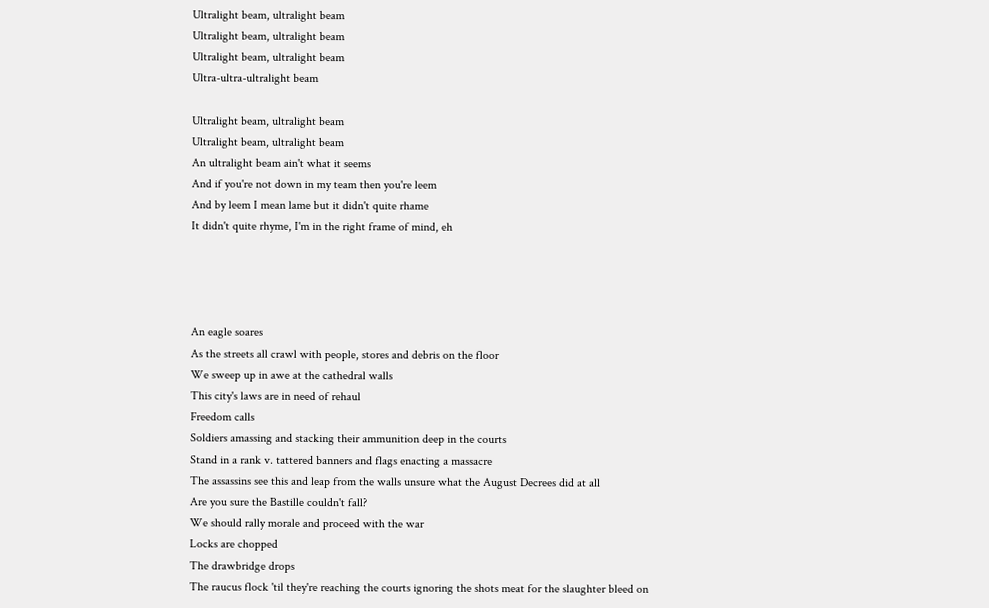Ultralight beam, ultralight beam
Ultralight beam, ultralight beam
Ultralight beam, ultralight beam
Ultra-ultra-ultralight beam

Ultralight beam, ultralight beam
Ultralight beam, ultralight beam
An ultralight beam ain't what it seems
And if you're not down in my team then you're leem
And by leem I mean lame but it didn't quite rhame
It didn't quite rhyme, I'm in the right frame of mind, eh




An eagle soares
As the streets all crawl with people, stores and debris on the floor
We sweep up in awe at the cathedral walls
This city's laws are in need of rehaul
Freedom calls
Soldiers amassing and stacking their ammunition deep in the courts
Stand in a rank v. tattered banners and flags enacting a massacre
The assassins see this and leap from the walls unsure what the August Decrees did at all
Are you sure the Bastille couldn't fall?
We should rally morale and proceed with the war
Locks are chopped
The drawbridge drops
The raucus flock 'til they're reaching the courts ignoring the shots meat for the slaughter bleed on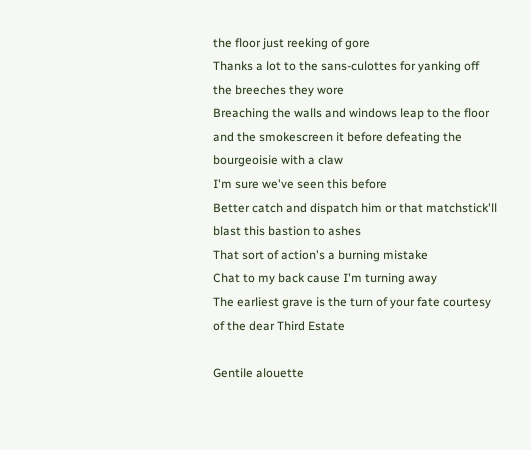the floor just reeking of gore
Thanks a lot to the sans-culottes for yanking off the breeches they wore
Breaching the walls and windows leap to the floor and the smokescreen it before defeating the bourgeoisie with a claw
I'm sure we've seen this before
Better catch and dispatch him or that matchstick'll blast this bastion to ashes
That sort of action's a burning mistake
Chat to my back cause I'm turning away
The earliest grave is the turn of your fate courtesy of the dear Third Estate

Gentile alouette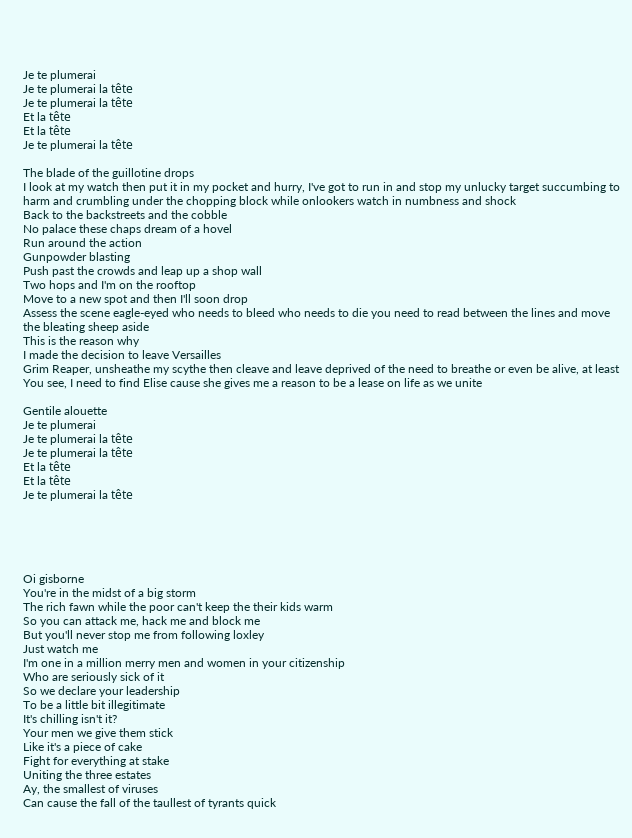Je te plumerai
Je te plumerai la tête
Je te plumerai la tête
Et la tête
Et la tête
Je te plumerai la tête

The blade of the guillotine drops
I look at my watch then put it in my pocket and hurry, I've got to run in and stop my unlucky target succumbing to harm and crumbling under the chopping block while onlookers watch in numbness and shock
Back to the backstreets and the cobble
No palace these chaps dream of a hovel
Run around the action
Gunpowder blasting
Push past the crowds and leap up a shop wall
Two hops and I'm on the rooftop
Move to a new spot and then I'll soon drop
Assess the scene eagle-eyed who needs to bleed who needs to die you need to read between the lines and move the bleating sheep aside
This is the reason why
I made the decision to leave Versailles
Grim Reaper, unsheathe my scythe then cleave and leave deprived of the need to breathe or even be alive, at least
You see, I need to find Elise cause she gives me a reason to be a lease on life as we unite

Gentile alouette
Je te plumerai
Je te plumerai la tête
Je te plumerai la tête
Et la tête
Et la tête
Je te plumerai la tête





Oi gisborne
You're in the midst of a big storm
The rich fawn while the poor can't keep the their kids warm
So you can attack me, hack me and block me
But you'll never stop me from following loxley
Just watch me
I'm one in a million merry men and women in your citizenship
Who are seriously sick of it
So we declare your leadership
To be a little bit illegitimate
It's chilling isn't it?
Your men we give them stick
Like it's a piece of cake
Fight for everything at stake
Uniting the three estates
Ay, the smallest of viruses
Can cause the fall of the taullest of tyrants quick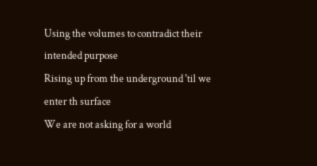Using the volumes to contradict their intended purpose
Rising up from the underground 'til we enter th surface
We are not asking for a world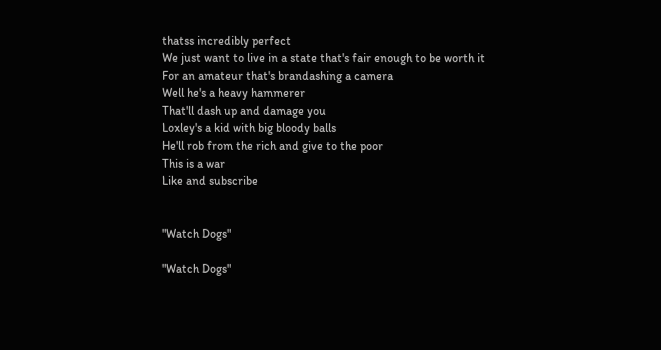thatss incredibly perfect
We just want to live in a state that's fair enough to be worth it
For an amateur that's brandashing a camera
Well he's a heavy hammerer
That'll dash up and damage you
Loxley's a kid with big bloody balls
He'll rob from the rich and give to the poor
This is a war
Like and subscribe


"Watch Dogs"

"Watch Dogs"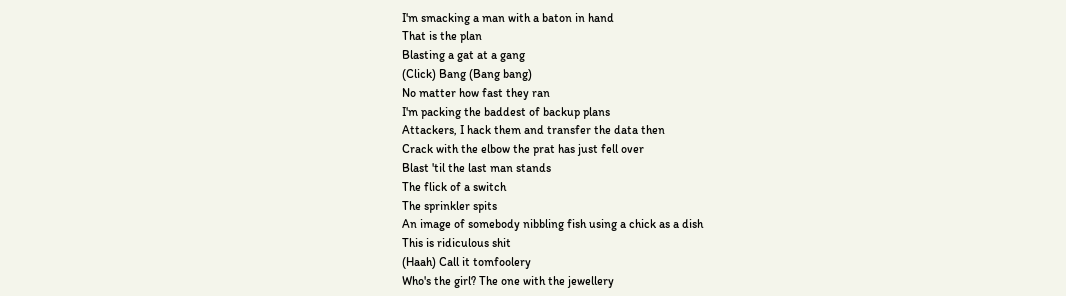I'm smacking a man with a baton in hand
That is the plan
Blasting a gat at a gang
(Click) Bang (Bang bang)
No matter how fast they ran
I'm packing the baddest of backup plans
Attackers, I hack them and transfer the data then
Crack with the elbow the prat has just fell over
Blast 'til the last man stands
The flick of a switch
The sprinkler spits
An image of somebody nibbling fish using a chick as a dish
This is ridiculous shit
(Haah) Call it tomfoolery
Who's the girl? The one with the jewellery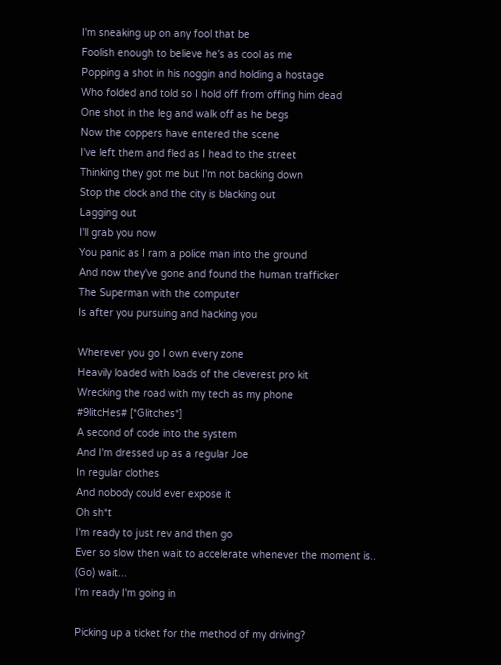I'm sneaking up on any fool that be
Foolish enough to believe he's as cool as me
Popping a shot in his noggin and holding a hostage
Who folded and told so I hold off from offing him dead
One shot in the leg and walk off as he begs
Now the coppers have entered the scene
I've left them and fled as I head to the street
Thinking they got me but I'm not backing down
Stop the clock and the city is blacking out
Lagging out
I'll grab you now
You panic as I ram a police man into the ground
And now they've gone and found the human trafficker
The Superman with the computer
Is after you pursuing and hacking you

Wherever you go I own every zone
Heavily loaded with loads of the cleverest pro kit
Wrecking the road with my tech as my phone
#9litcHes# [*Glitches*]
A second of code into the system
And I'm dressed up as a regular Joe
In regular clothes
And nobody could ever expose it
Oh sh*t
I'm ready to just rev and then go
Ever so slow then wait to accelerate whenever the moment is..
(Go) wait...
I'm ready I'm going in

Picking up a ticket for the method of my driving?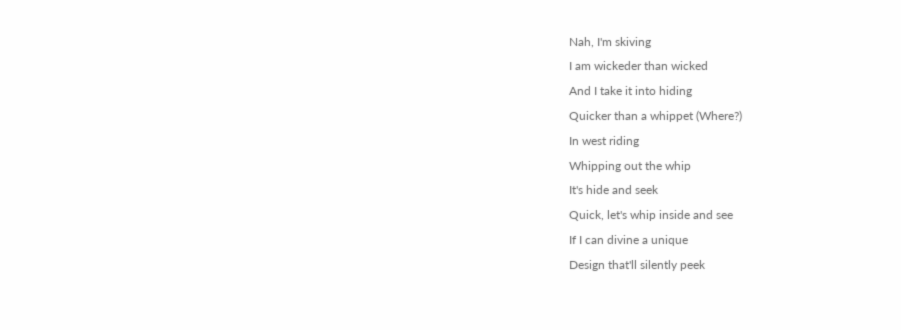Nah, I'm skiving
I am wickeder than wicked
And I take it into hiding
Quicker than a whippet (Where?)
In west riding
Whipping out the whip
It's hide and seek
Quick, let's whip inside and see
If I can divine a unique
Design that'll silently peek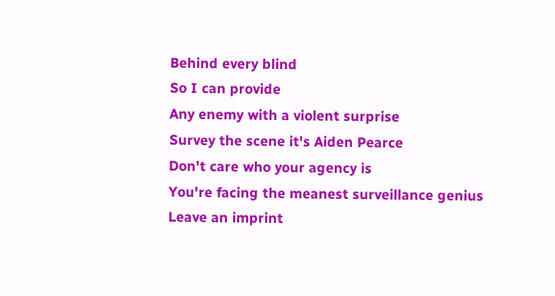Behind every blind
So I can provide
Any enemy with a violent surprise
Survey the scene it's Aiden Pearce
Don't care who your agency is
You're facing the meanest surveillance genius
Leave an imprint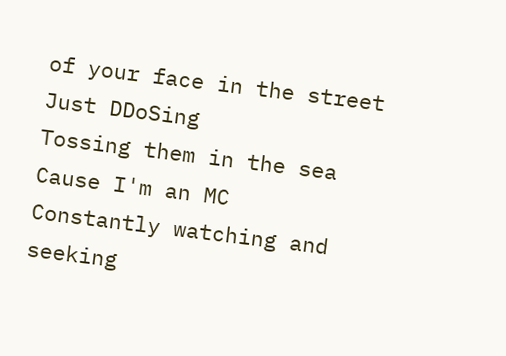of your face in the street
Just DDoSing
Tossing them in the sea
Cause I'm an MC
Constantly watching and seeking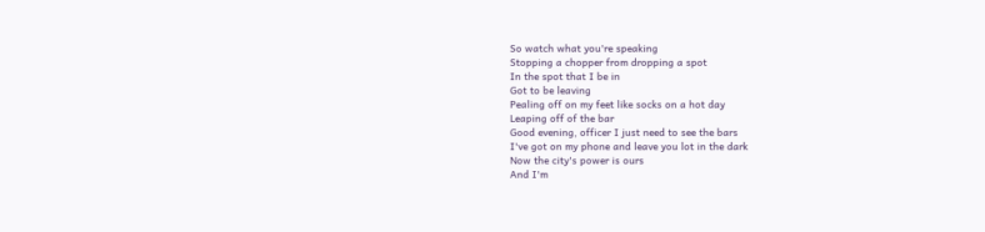So watch what you're speaking
Stopping a chopper from dropping a spot
In the spot that I be in
Got to be leaving
Pealing off on my feet like socks on a hot day
Leaping off of the bar
Good evening, officer I just need to see the bars
I've got on my phone and leave you lot in the dark
Now the city's power is ours
And I'm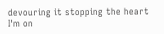devouring it stopping the heart
I'm on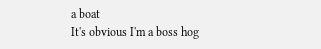a boat
It's obvious I'm a boss hog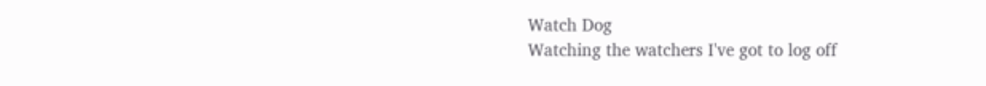Watch Dog
Watching the watchers I've got to log off